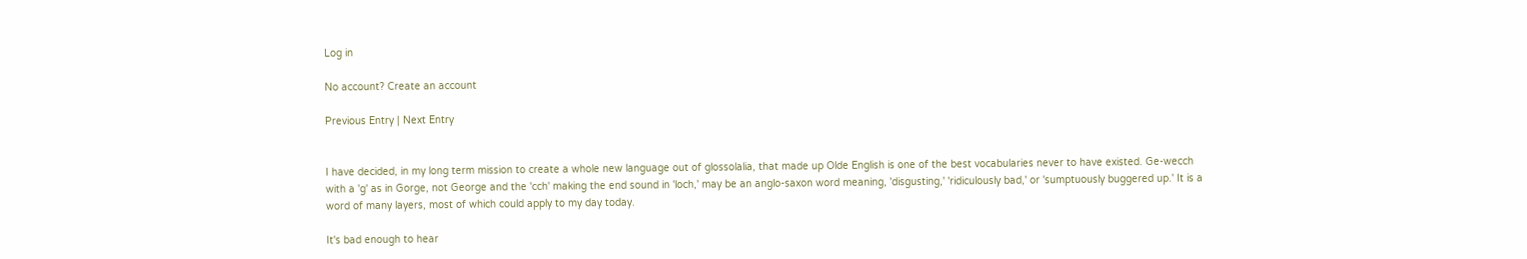Log in

No account? Create an account

Previous Entry | Next Entry


I have decided, in my long term mission to create a whole new language out of glossolalia, that made up Olde English is one of the best vocabularies never to have existed. Ge-wecch with a 'g' as in Gorge, not George and the 'cch' making the end sound in 'loch,' may be an anglo-saxon word meaning, 'disgusting,' 'ridiculously bad,' or 'sumptuously buggered up.' It is a word of many layers, most of which could apply to my day today.

It's bad enough to hear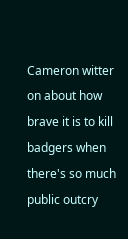Cameron witter on about how brave it is to kill badgers when there's so much public outcry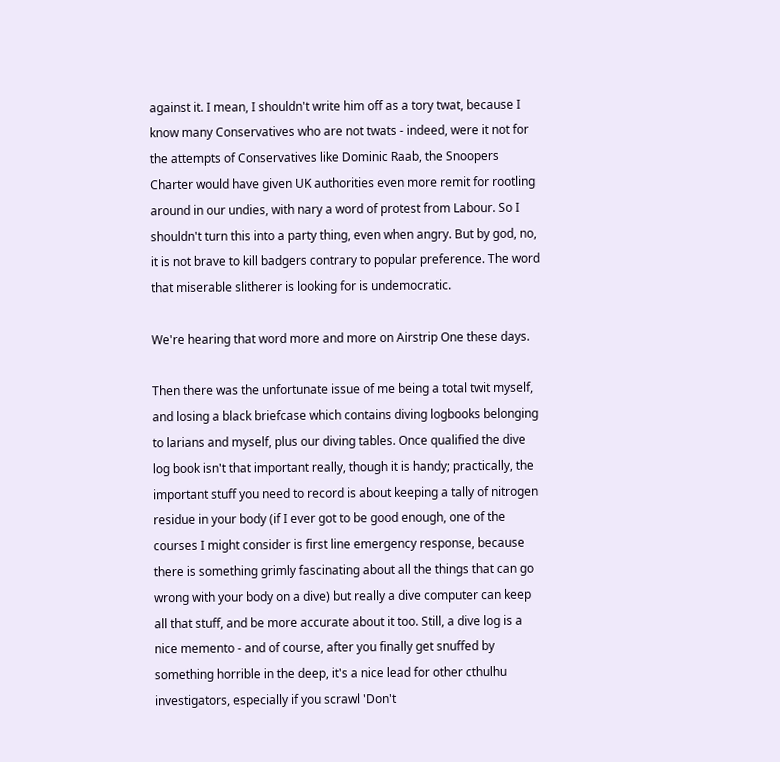against it. I mean, I shouldn't write him off as a tory twat, because I know many Conservatives who are not twats - indeed, were it not for the attempts of Conservatives like Dominic Raab, the Snoopers Charter would have given UK authorities even more remit for rootling around in our undies, with nary a word of protest from Labour. So I shouldn't turn this into a party thing, even when angry. But by god, no, it is not brave to kill badgers contrary to popular preference. The word that miserable slitherer is looking for is undemocratic.

We're hearing that word more and more on Airstrip One these days.

Then there was the unfortunate issue of me being a total twit myself, and losing a black briefcase which contains diving logbooks belonging to larians and myself, plus our diving tables. Once qualified the dive log book isn't that important really, though it is handy; practically, the important stuff you need to record is about keeping a tally of nitrogen residue in your body (if I ever got to be good enough, one of the courses I might consider is first line emergency response, because there is something grimly fascinating about all the things that can go wrong with your body on a dive) but really a dive computer can keep all that stuff, and be more accurate about it too. Still, a dive log is a nice memento - and of course, after you finally get snuffed by something horrible in the deep, it's a nice lead for other cthulhu investigators, especially if you scrawl 'Don't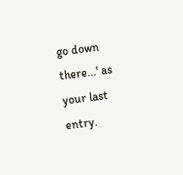go down there...' as your last entry.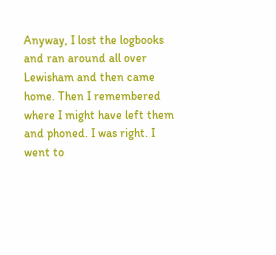Anyway, I lost the logbooks and ran around all over Lewisham and then came home. Then I remembered where I might have left them and phoned. I was right. I went to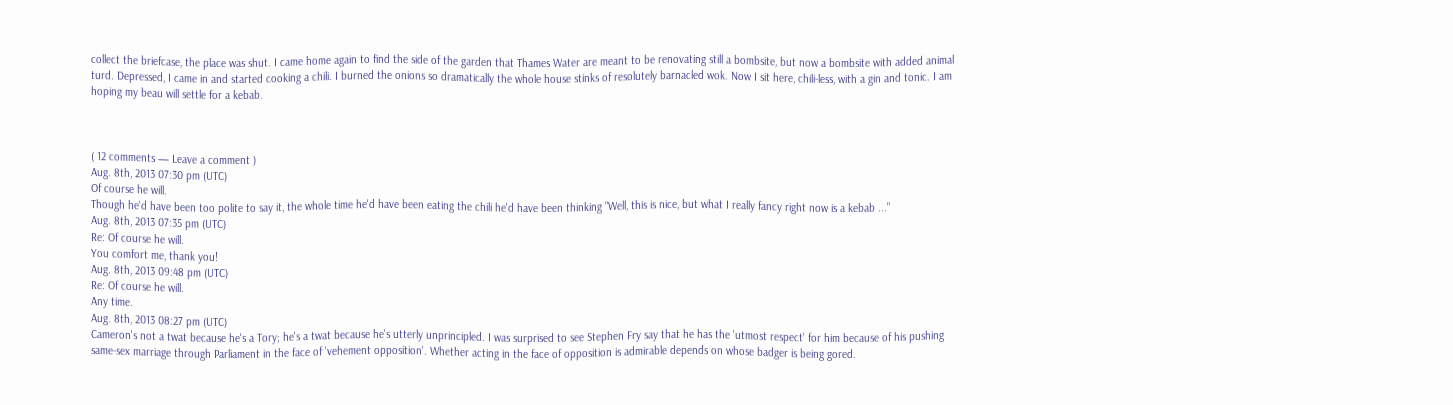collect the briefcase, the place was shut. I came home again to find the side of the garden that Thames Water are meant to be renovating still a bombsite, but now a bombsite with added animal turd. Depressed, I came in and started cooking a chili. I burned the onions so dramatically the whole house stinks of resolutely barnacled wok. Now I sit here, chili-less, with a gin and tonic. I am hoping my beau will settle for a kebab.



( 12 comments — Leave a comment )
Aug. 8th, 2013 07:30 pm (UTC)
Of course he will.
Though he'd have been too polite to say it, the whole time he'd have been eating the chili he'd have been thinking "Well, this is nice, but what I really fancy right now is a kebab ..."
Aug. 8th, 2013 07:35 pm (UTC)
Re: Of course he will.
You comfort me, thank you!
Aug. 8th, 2013 09:48 pm (UTC)
Re: Of course he will.
Any time.
Aug. 8th, 2013 08:27 pm (UTC)
Cameron's not a twat because he's a Tory; he's a twat because he's utterly unprincipled. I was surprised to see Stephen Fry say that he has the 'utmost respect' for him because of his pushing same-sex marriage through Parliament in the face of 'vehement opposition'. Whether acting in the face of opposition is admirable depends on whose badger is being gored.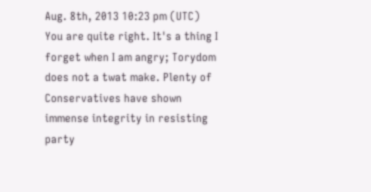Aug. 8th, 2013 10:23 pm (UTC)
You are quite right. It's a thing I forget when I am angry; Torydom does not a twat make. Plenty of Conservatives have shown immense integrity in resisting party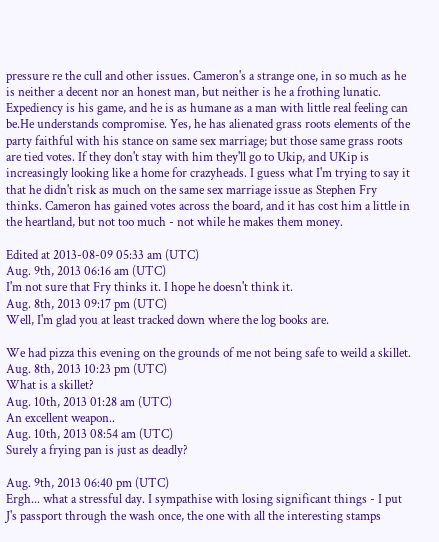pressure re the cull and other issues. Cameron's a strange one, in so much as he is neither a decent nor an honest man, but neither is he a frothing lunatic. Expediency is his game, and he is as humane as a man with little real feeling can be.He understands compromise. Yes, he has alienated grass roots elements of the party faithful with his stance on same sex marriage; but those same grass roots are tied votes. If they don't stay with him they'll go to Ukip, and UKip is increasingly looking like a home for crazyheads. I guess what I'm trying to say it that he didn't risk as much on the same sex marriage issue as Stephen Fry thinks. Cameron has gained votes across the board, and it has cost him a little in the heartland, but not too much - not while he makes them money.

Edited at 2013-08-09 05:33 am (UTC)
Aug. 9th, 2013 06:16 am (UTC)
I'm not sure that Fry thinks it. I hope he doesn't think it.
Aug. 8th, 2013 09:17 pm (UTC)
Well, I'm glad you at least tracked down where the log books are.

We had pizza this evening on the grounds of me not being safe to weild a skillet.
Aug. 8th, 2013 10:23 pm (UTC)
What is a skillet?
Aug. 10th, 2013 01:28 am (UTC)
An excellent weapon..
Aug. 10th, 2013 08:54 am (UTC)
Surely a frying pan is just as deadly?

Aug. 9th, 2013 06:40 pm (UTC)
Ergh... what a stressful day. I sympathise with losing significant things - I put J's passport through the wash once, the one with all the interesting stamps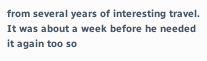from several years of interesting travel. It was about a week before he needed it again too so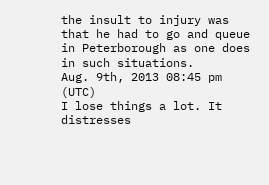the insult to injury was that he had to go and queue in Peterborough as one does in such situations.
Aug. 9th, 2013 08:45 pm (UTC)
I lose things a lot. It distresses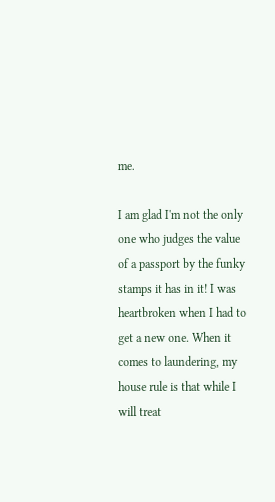me.

I am glad I'm not the only one who judges the value of a passport by the funky stamps it has in it! I was heartbroken when I had to get a new one. When it comes to laundering, my house rule is that while I will treat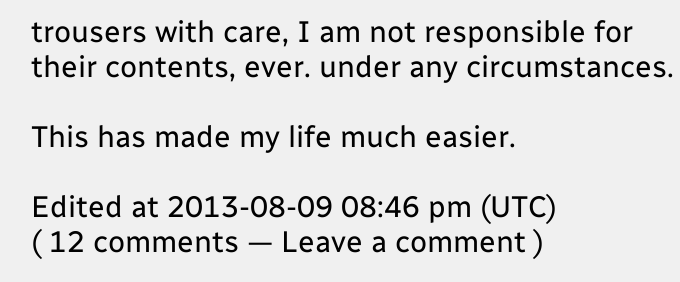trousers with care, I am not responsible for their contents, ever. under any circumstances.

This has made my life much easier.

Edited at 2013-08-09 08:46 pm (UTC)
( 12 comments — Leave a comment )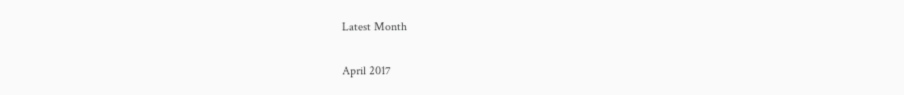Latest Month

April 2017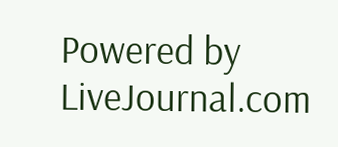Powered by LiveJournal.com